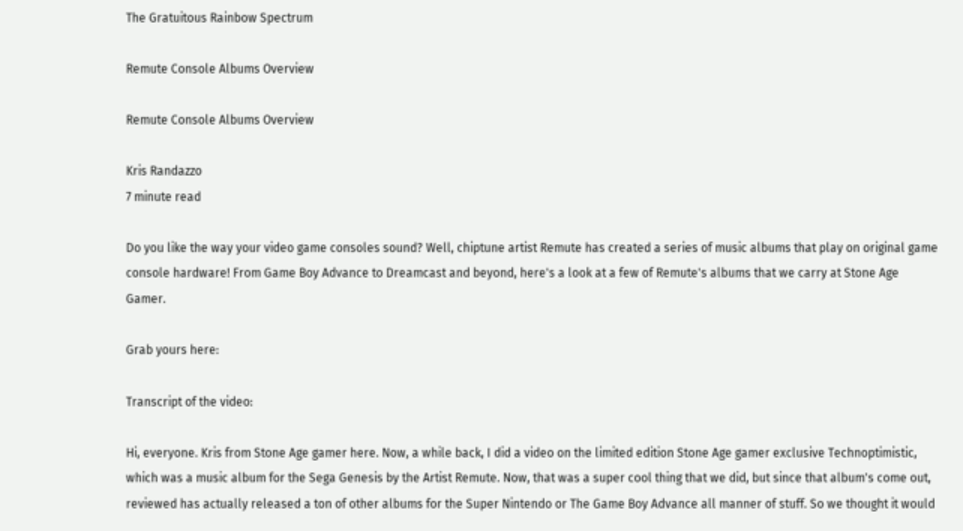The Gratuitous Rainbow Spectrum

Remute Console Albums Overview

Remute Console Albums Overview

Kris Randazzo
7 minute read

Do you like the way your video game consoles sound? Well, chiptune artist Remute has created a series of music albums that play on original game console hardware! From Game Boy Advance to Dreamcast and beyond, here's a look at a few of Remute's albums that we carry at Stone Age Gamer.

Grab yours here:

Transcript of the video:

Hi, everyone. Kris from Stone Age gamer here. Now, a while back, I did a video on the limited edition Stone Age gamer exclusive Technoptimistic, which was a music album for the Sega Genesis by the Artist Remute. Now, that was a super cool thing that we did, but since that album's come out, reviewed has actually released a ton of other albums for the Super Nintendo or The Game Boy Advance all manner of stuff. So we thought it would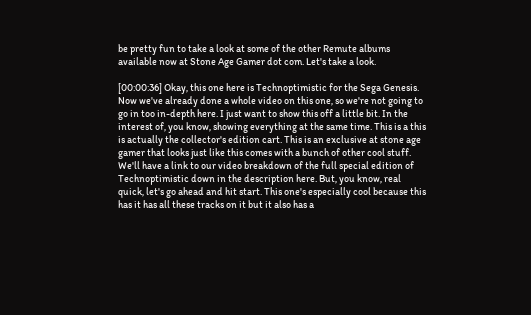be pretty fun to take a look at some of the other Remute albums available now at Stone Age Gamer dot com. Let's take a look.

[00:00:36] Okay, this one here is Technoptimistic for the Sega Genesis. Now we've already done a whole video on this one, so we're not going to go in too in-depth here. I just want to show this off a little bit. In the interest of, you know, showing everything at the same time. This is a this is actually the collector's edition cart. This is an exclusive at stone age gamer that looks just like this comes with a bunch of other cool stuff. We'll have a link to our video breakdown of the full special edition of Technoptimistic down in the description here. But, you know, real quick, let's go ahead and hit start. This one's especially cool because this has it has all these tracks on it but it also has a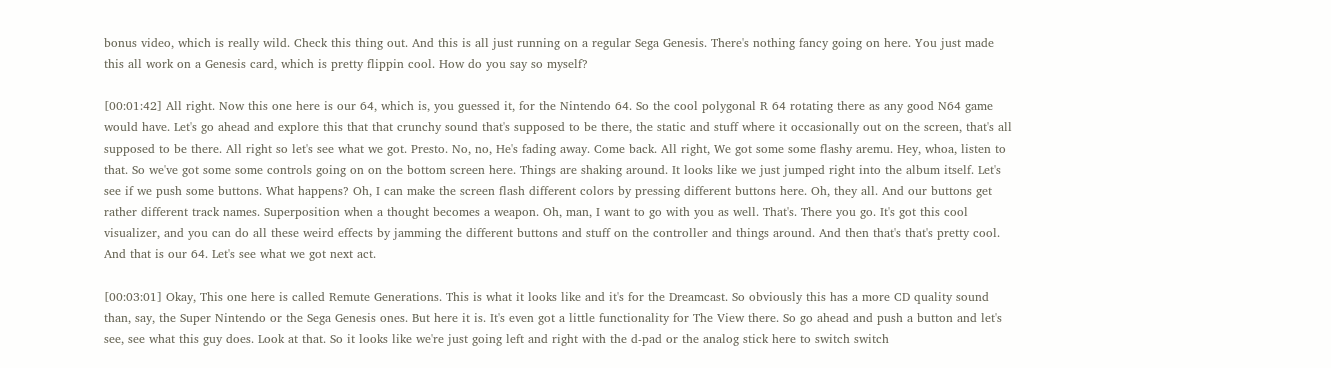bonus video, which is really wild. Check this thing out. And this is all just running on a regular Sega Genesis. There's nothing fancy going on here. You just made this all work on a Genesis card, which is pretty flippin cool. How do you say so myself?

[00:01:42] All right. Now this one here is our 64, which is, you guessed it, for the Nintendo 64. So the cool polygonal R 64 rotating there as any good N64 game would have. Let's go ahead and explore this that that crunchy sound that's supposed to be there, the static and stuff where it occasionally out on the screen, that's all supposed to be there. All right so let's see what we got. Presto. No, no, He's fading away. Come back. All right, We got some some flashy aremu. Hey, whoa, listen to that. So we've got some some controls going on on the bottom screen here. Things are shaking around. It looks like we just jumped right into the album itself. Let's see if we push some buttons. What happens? Oh, I can make the screen flash different colors by pressing different buttons here. Oh, they all. And our buttons get rather different track names. Superposition when a thought becomes a weapon. Oh, man, I want to go with you as well. That's. There you go. It's got this cool visualizer, and you can do all these weird effects by jamming the different buttons and stuff on the controller and things around. And then that's that's pretty cool. And that is our 64. Let's see what we got next act.

[00:03:01] Okay, This one here is called Remute Generations. This is what it looks like and it's for the Dreamcast. So obviously this has a more CD quality sound than, say, the Super Nintendo or the Sega Genesis ones. But here it is. It's even got a little functionality for The View there. So go ahead and push a button and let's see, see what this guy does. Look at that. So it looks like we're just going left and right with the d-pad or the analog stick here to switch switch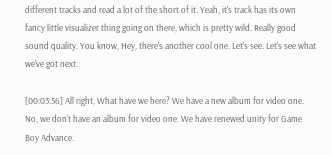different tracks and read a lot of the short of it. Yeah, it's track has its own fancy little visualizer thing going on there, which is pretty wild. Really good sound quality. You know, Hey, there's another cool one. Let's see. Let's see what we've got next.

[00:03:56] All right, What have we here? We have a new album for video one. No, we don't have an album for video one. We have renewed unity for Game Boy Advance.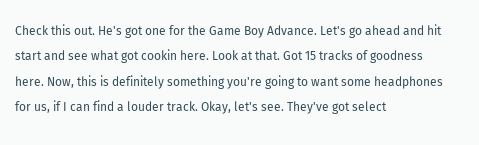Check this out. He's got one for the Game Boy Advance. Let's go ahead and hit start and see what got cookin here. Look at that. Got 15 tracks of goodness here. Now, this is definitely something you're going to want some headphones for us, if I can find a louder track. Okay, let's see. They've got select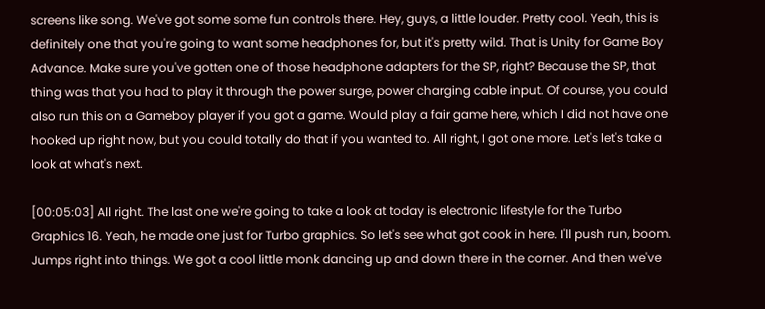screens like song. We've got some some fun controls there. Hey, guys, a little louder. Pretty cool. Yeah, this is definitely one that you're going to want some headphones for, but it's pretty wild. That is Unity for Game Boy Advance. Make sure you've gotten one of those headphone adapters for the SP, right? Because the SP, that thing was that you had to play it through the power surge, power charging cable input. Of course, you could also run this on a Gameboy player if you got a game. Would play a fair game here, which I did not have one hooked up right now, but you could totally do that if you wanted to. All right, I got one more. Let's let's take a look at what's next.

[00:05:03] All right. The last one we're going to take a look at today is electronic lifestyle for the Turbo Graphics 16. Yeah, he made one just for Turbo graphics. So let's see what got cook in here. I'll push run, boom. Jumps right into things. We got a cool little monk dancing up and down there in the corner. And then we've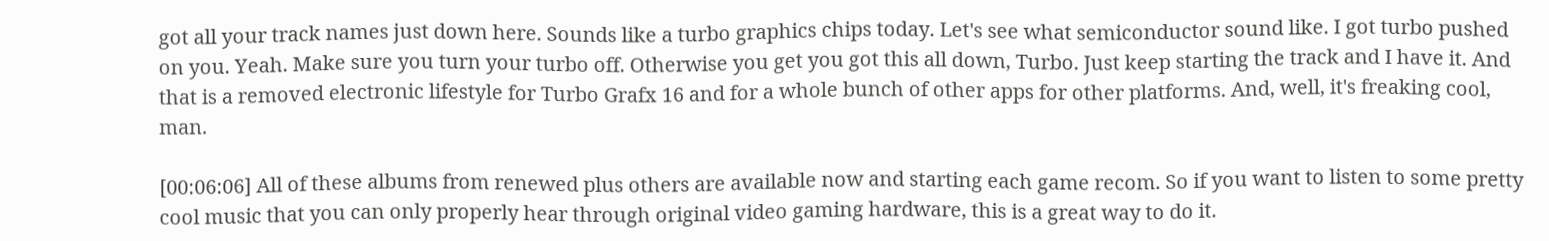got all your track names just down here. Sounds like a turbo graphics chips today. Let's see what semiconductor sound like. I got turbo pushed on you. Yeah. Make sure you turn your turbo off. Otherwise you get you got this all down, Turbo. Just keep starting the track and I have it. And that is a removed electronic lifestyle for Turbo Grafx 16 and for a whole bunch of other apps for other platforms. And, well, it's freaking cool, man.

[00:06:06] All of these albums from renewed plus others are available now and starting each game recom. So if you want to listen to some pretty cool music that you can only properly hear through original video gaming hardware, this is a great way to do it.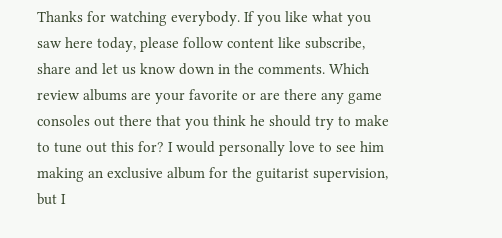Thanks for watching everybody. If you like what you saw here today, please follow content like subscribe, share and let us know down in the comments. Which review albums are your favorite or are there any game consoles out there that you think he should try to make to tune out this for? I would personally love to see him making an exclusive album for the guitarist supervision, but I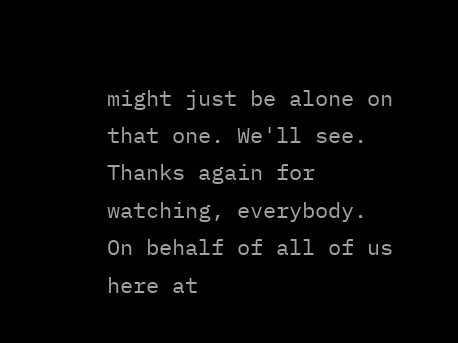might just be alone on that one. We'll see. Thanks again for watching, everybody. On behalf of all of us here at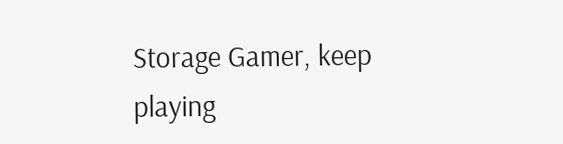Storage Gamer, keep playing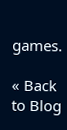games.

« Back to Blog